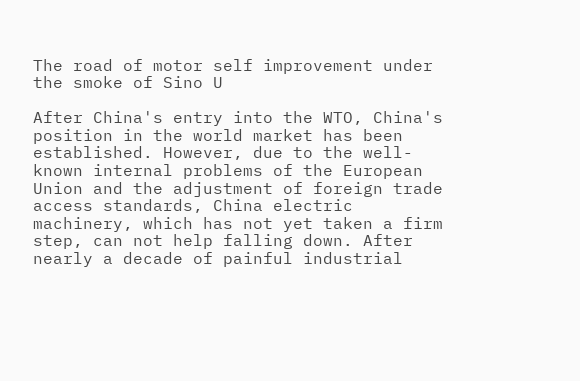The road of motor self improvement under the smoke of Sino U

After China's entry into the WTO, China's position in the world market has been established. However, due to the well-known internal problems of the European Union and the adjustment of foreign trade access standards, China electric machinery, which has not yet taken a firm step, can not help falling down. After nearly a decade of painful industrial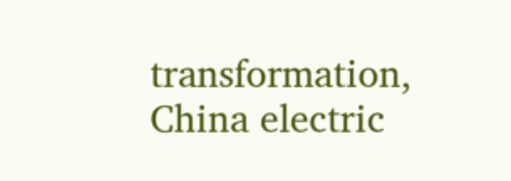transformation, China electric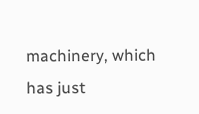machinery, which has just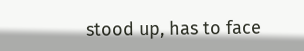stood up, has to face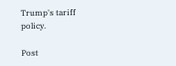Trump's tariff policy.

Post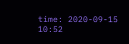time: 2020-09-15 10:52